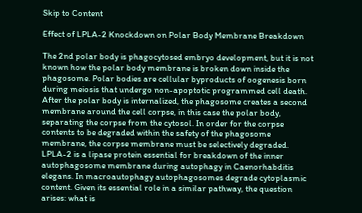Skip to Content

Effect of LPLA-2 Knockdown on Polar Body Membrane Breakdown

The 2nd polar body is phagocytosed embryo development, but it is not known how the polar body membrane is broken down inside the phagosome. Polar bodies are cellular byproducts of oogenesis born during meiosis that undergo non-apoptotic programmed cell death. After the polar body is internalized, the phagosome creates a second membrane around the cell corpse, in this case the polar body, separating the corpse from the cytosol. In order for the corpse contents to be degraded within the safety of the phagosome membrane, the corpse membrane must be selectively degraded. LPLA-2 is a lipase protein essential for breakdown of the inner autophagosome membrane during autophagy in Caenorhabditis elegans. In macroautophagy autophagosomes degrade cytoplasmic content. Given its essential role in a similar pathway, the question arises: what is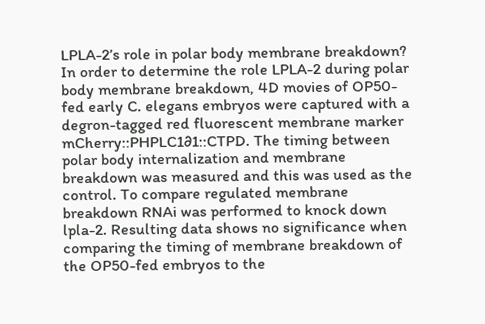LPLA-2’s role in polar body membrane breakdown? In order to determine the role LPLA-2 during polar body membrane breakdown, 4D movies of OP50-fed early C. elegans embryos were captured with a degron-tagged red fluorescent membrane marker mCherry::PHPLC1∂1::CTPD. The timing between polar body internalization and membrane breakdown was measured and this was used as the control. To compare regulated membrane breakdown RNAi was performed to knock down lpla-2. Resulting data shows no significance when comparing the timing of membrane breakdown of the OP50-fed embryos to the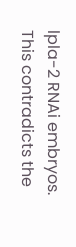lpla-2 RNAi embryos. This contradicts the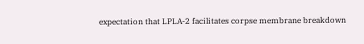expectation that LPLA-2 facilitates corpse membrane breakdown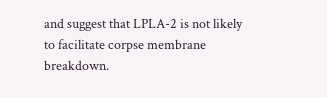and suggest that LPLA-2 is not likely to facilitate corpse membrane breakdown.